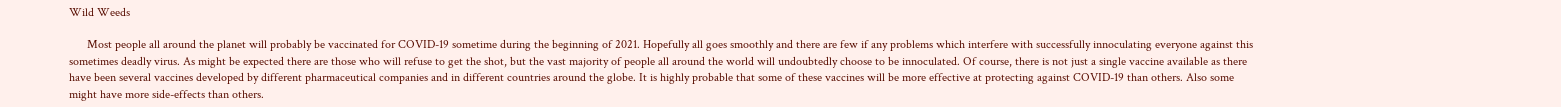Wild Weeds

      Most people all around the planet will probably be vaccinated for COVID-19 sometime during the beginning of 2021. Hopefully all goes smoothly and there are few if any problems which interfere with successfully innoculating everyone against this sometimes deadly virus. As might be expected there are those who will refuse to get the shot, but the vast majority of people all around the world will undoubtedly choose to be innoculated. Of course, there is not just a single vaccine available as there have been several vaccines developed by different pharmaceutical companies and in different countries around the globe. It is highly probable that some of these vaccines will be more effective at protecting against COVID-19 than others. Also some might have more side-effects than others.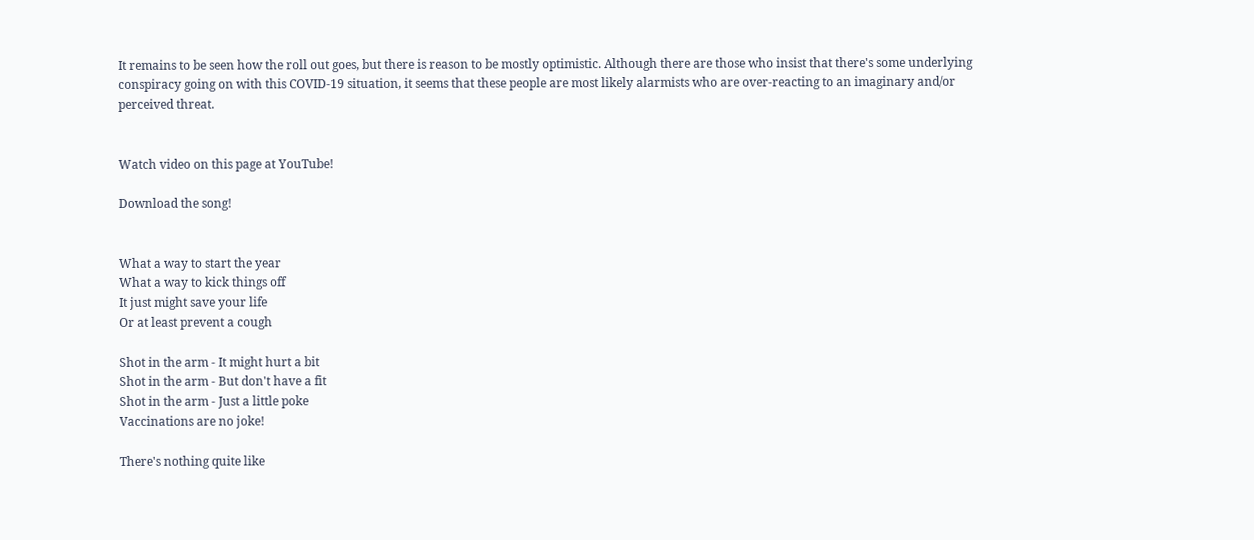It remains to be seen how the roll out goes, but there is reason to be mostly optimistic. Although there are those who insist that there's some underlying conspiracy going on with this COVID-19 situation, it seems that these people are most likely alarmists who are over-reacting to an imaginary and/or perceived threat.


Watch video on this page at YouTube!

Download the song!


What a way to start the year
What a way to kick things off
It just might save your life
Or at least prevent a cough

Shot in the arm - It might hurt a bit
Shot in the arm - But don't have a fit
Shot in the arm - Just a little poke
Vaccinations are no joke!

There's nothing quite like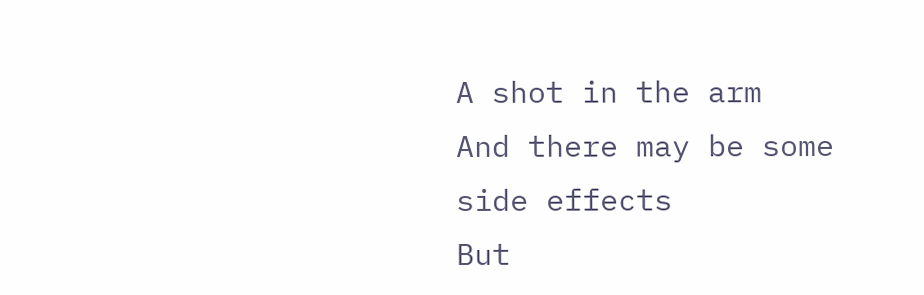A shot in the arm
And there may be some side effects
But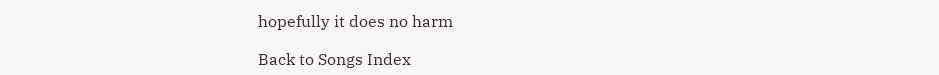hopefully it does no harm

Back to Songs Index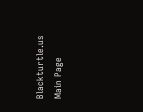Blackturtle.us Main Page